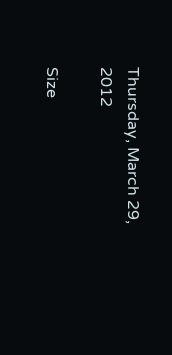Thursday, March 29, 2012

Size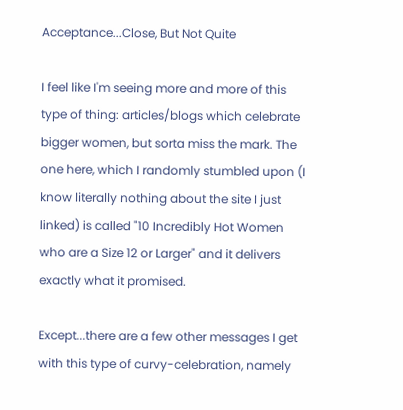Acceptance...Close, But Not Quite

I feel like I'm seeing more and more of this type of thing: articles/blogs which celebrate bigger women, but sorta miss the mark. The one here, which I randomly stumbled upon (I know literally nothing about the site I just linked) is called "10 Incredibly Hot Women who are a Size 12 or Larger" and it delivers exactly what it promised.

Except...there are a few other messages I get with this type of curvy-celebration, namely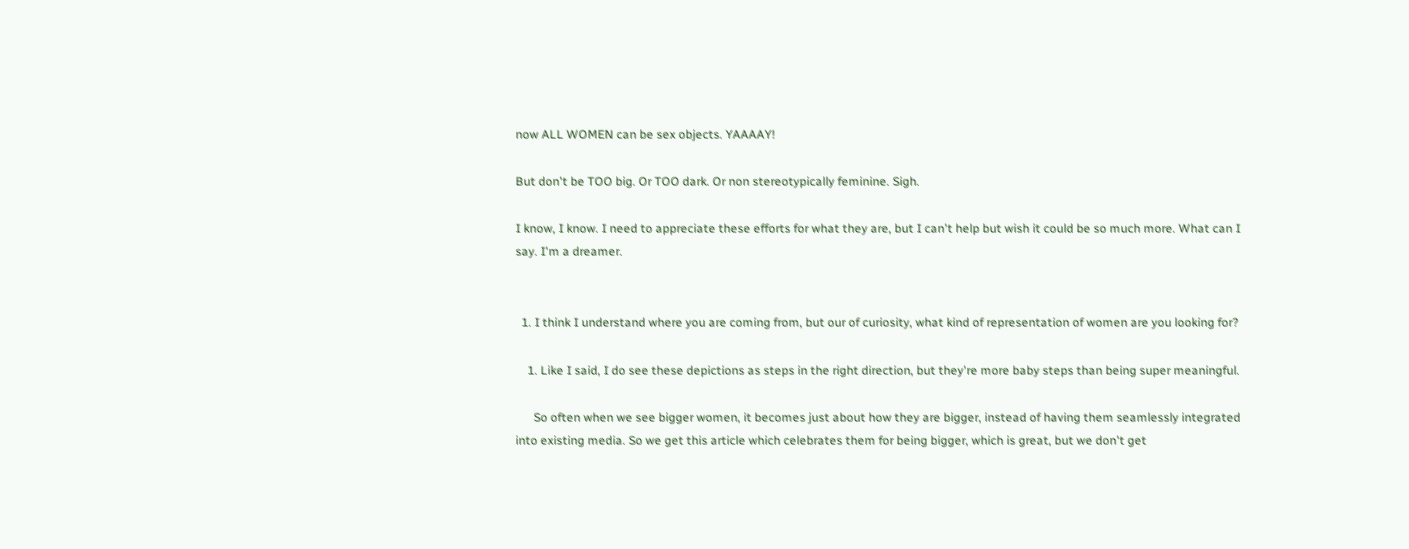now ALL WOMEN can be sex objects. YAAAAY!

But don't be TOO big. Or TOO dark. Or non stereotypically feminine. Sigh.

I know, I know. I need to appreciate these efforts for what they are, but I can't help but wish it could be so much more. What can I say. I'm a dreamer.


  1. I think I understand where you are coming from, but our of curiosity, what kind of representation of women are you looking for?

    1. Like I said, I do see these depictions as steps in the right direction, but they're more baby steps than being super meaningful.

      So often when we see bigger women, it becomes just about how they are bigger, instead of having them seamlessly integrated into existing media. So we get this article which celebrates them for being bigger, which is great, but we don't get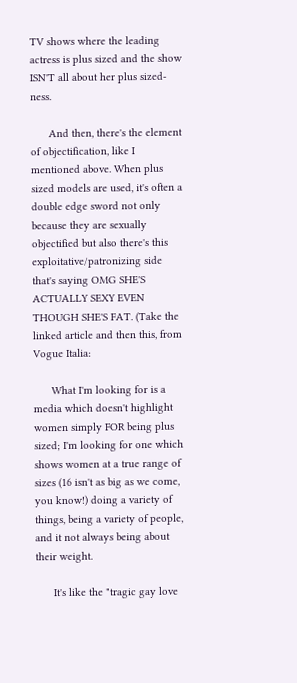TV shows where the leading actress is plus sized and the show ISN'T all about her plus sized-ness.

      And then, there's the element of objectification, like I mentioned above. When plus sized models are used, it's often a double edge sword not only because they are sexually objectified but also there's this exploitative/patronizing side that's saying OMG SHE'S ACTUALLY SEXY EVEN THOUGH SHE'S FAT. (Take the linked article and then this, from Vogue Italia:

      What I'm looking for is a media which doesn't highlight women simply FOR being plus sized; I'm looking for one which shows women at a true range of sizes (16 isn't as big as we come, you know!) doing a variety of things, being a variety of people, and it not always being about their weight.

      It's like the "tragic gay love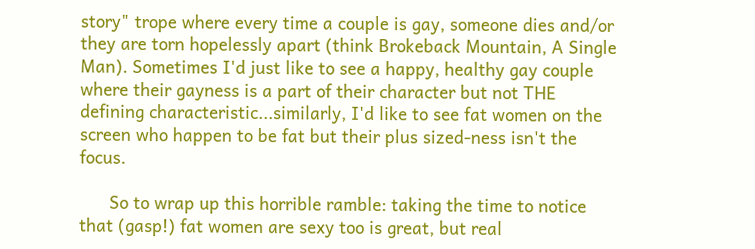story" trope where every time a couple is gay, someone dies and/or they are torn hopelessly apart (think Brokeback Mountain, A Single Man). Sometimes I'd just like to see a happy, healthy gay couple where their gayness is a part of their character but not THE defining characteristic...similarly, I'd like to see fat women on the screen who happen to be fat but their plus sized-ness isn't the focus.

      So to wrap up this horrible ramble: taking the time to notice that (gasp!) fat women are sexy too is great, but real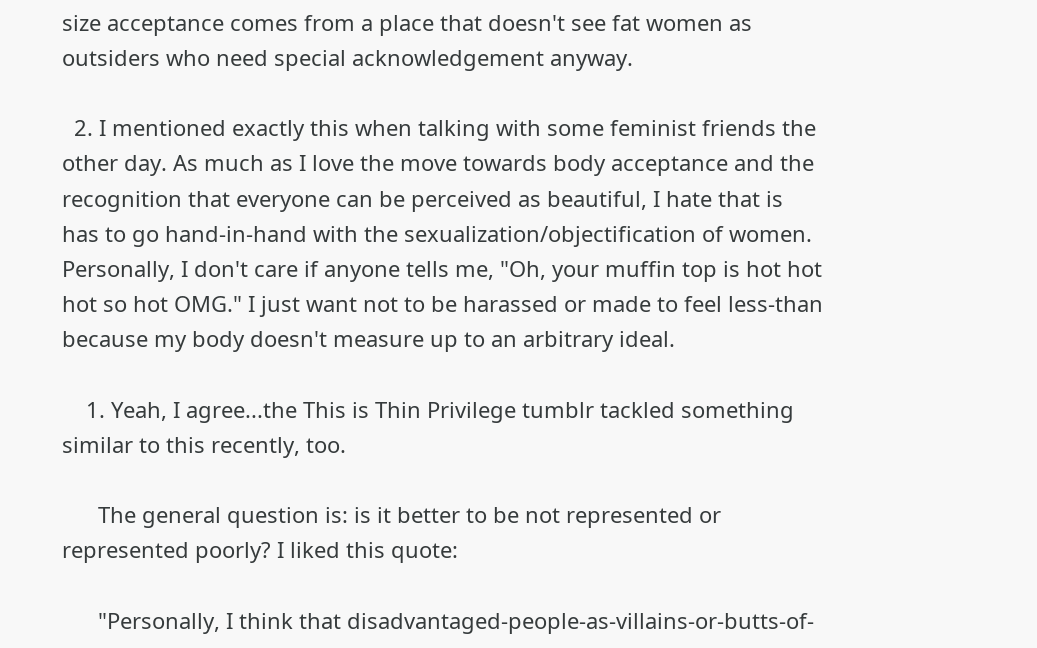size acceptance comes from a place that doesn't see fat women as outsiders who need special acknowledgement anyway.

  2. I mentioned exactly this when talking with some feminist friends the other day. As much as I love the move towards body acceptance and the recognition that everyone can be perceived as beautiful, I hate that is has to go hand-in-hand with the sexualization/objectification of women. Personally, I don't care if anyone tells me, "Oh, your muffin top is hot hot hot so hot OMG." I just want not to be harassed or made to feel less-than because my body doesn't measure up to an arbitrary ideal.

    1. Yeah, I agree...the This is Thin Privilege tumblr tackled something similar to this recently, too.

      The general question is: is it better to be not represented or represented poorly? I liked this quote:

      "Personally, I think that disadvantaged-people-as-villains-or-butts-of-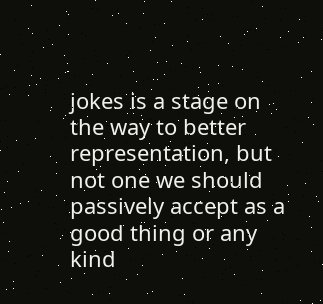jokes is a stage on the way to better representation, but not one we should passively accept as a good thing or any kind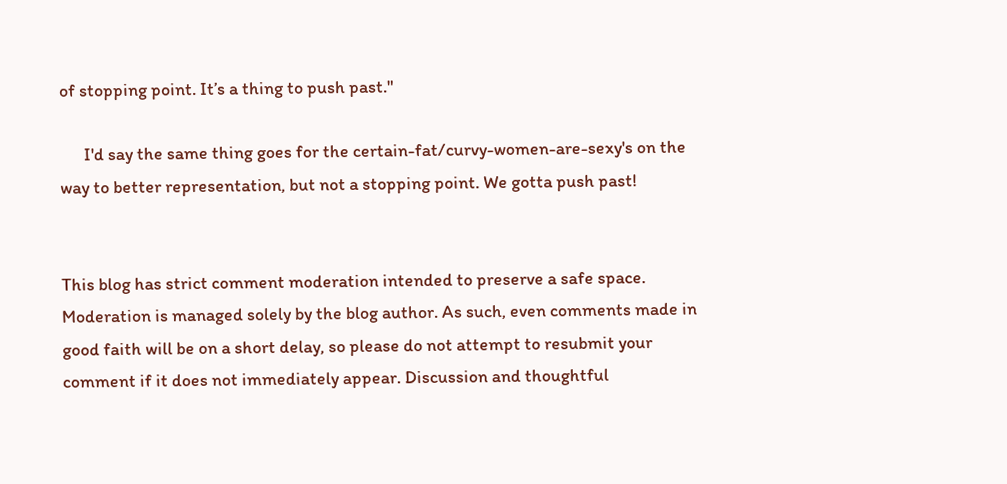of stopping point. It’s a thing to push past."

      I'd say the same thing goes for the certain-fat/curvy-women-are-sexy's on the way to better representation, but not a stopping point. We gotta push past!


This blog has strict comment moderation intended to preserve a safe space. Moderation is managed solely by the blog author. As such, even comments made in good faith will be on a short delay, so please do not attempt to resubmit your comment if it does not immediately appear. Discussion and thoughtful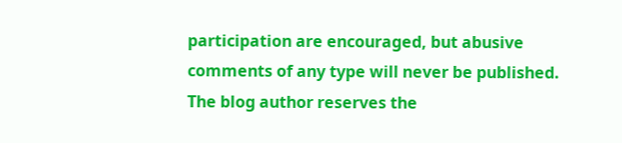participation are encouraged, but abusive comments of any type will never be published. The blog author reserves the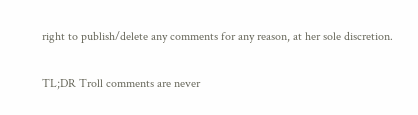right to publish/delete any comments for any reason, at her sole discretion.

TL;DR Troll comments are never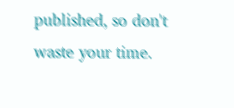published, so don't waste your time.